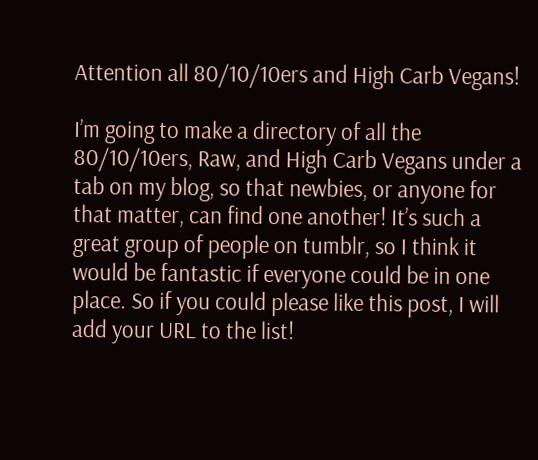Attention all 80/10/10ers and High Carb Vegans!

I’m going to make a directory of all the 80/10/10ers, Raw, and High Carb Vegans under a tab on my blog, so that newbies, or anyone for that matter, can find one another! It’s such a great group of people on tumblr, so I think it would be fantastic if everyone could be in one place. So if you could please like this post, I will add your URL to the list!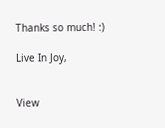Thanks so much! :)

Live In Joy,


View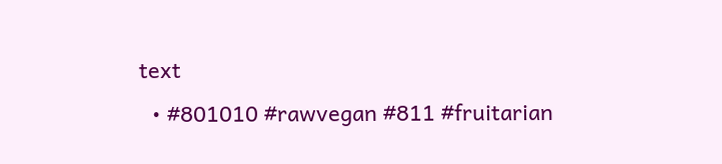text
  • #801010 #rawvegan #811 #fruitarian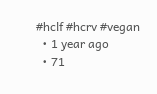#hclf #hcrv #vegan
  • 1 year ago
  • 71